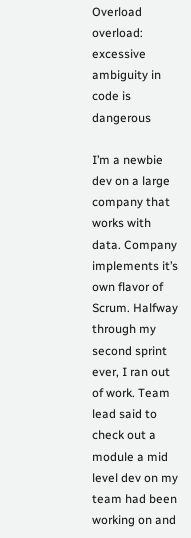Overload overload: excessive ambiguity in code is dangerous

I’m a newbie dev on a large company that works with data. Company implements it’s own flavor of Scrum. Halfway through my second sprint ever, I ran out of work. Team lead said to check out a module a mid level dev on my team had been working on and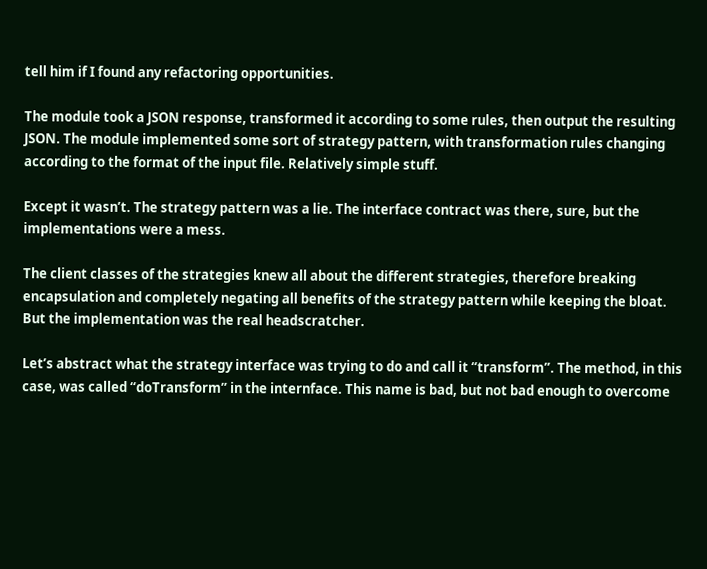tell him if I found any refactoring opportunities.

The module took a JSON response, transformed it according to some rules, then output the resulting JSON. The module implemented some sort of strategy pattern, with transformation rules changing according to the format of the input file. Relatively simple stuff.

Except it wasn’t. The strategy pattern was a lie. The interface contract was there, sure, but the implementations were a mess.

The client classes of the strategies knew all about the different strategies, therefore breaking encapsulation and completely negating all benefits of the strategy pattern while keeping the bloat. But the implementation was the real headscratcher.

Let’s abstract what the strategy interface was trying to do and call it “transform”. The method, in this case, was called “doTransform” in the internface. This name is bad, but not bad enough to overcome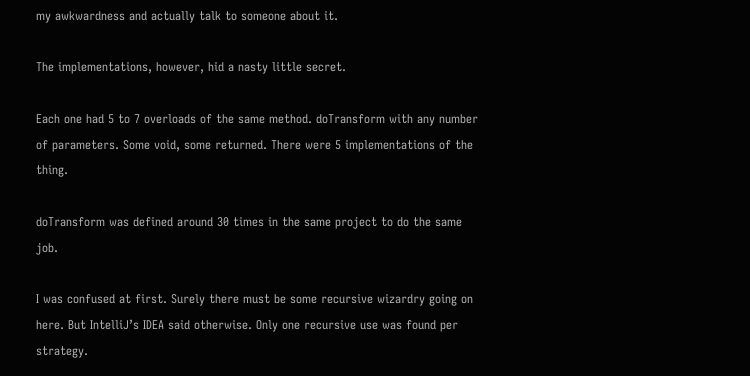my awkwardness and actually talk to someone about it.

The implementations, however, hid a nasty little secret.

Each one had 5 to 7 overloads of the same method. doTransform with any number of parameters. Some void, some returned. There were 5 implementations of the thing.

doTransform was defined around 30 times in the same project to do the same job.

I was confused at first. Surely there must be some recursive wizardry going on here. But IntelliJ’s IDEA said otherwise. Only one recursive use was found per strategy.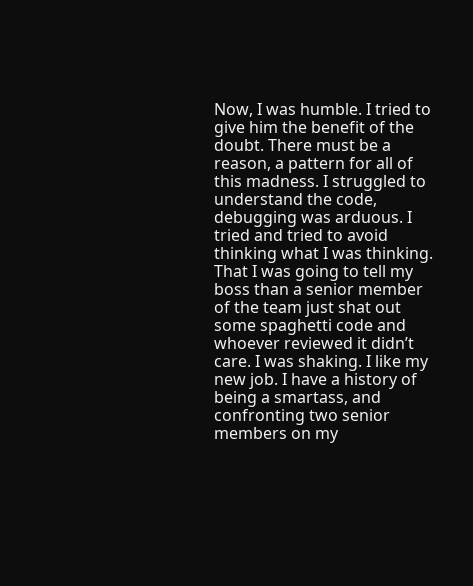Now, I was humble. I tried to give him the benefit of the doubt. There must be a reason, a pattern for all of this madness. I struggled to understand the code, debugging was arduous. I tried and tried to avoid thinking what I was thinking. That I was going to tell my boss than a senior member of the team just shat out some spaghetti code and whoever reviewed it didn’t care. I was shaking. I like my new job. I have a history of being a smartass, and confronting two senior members on my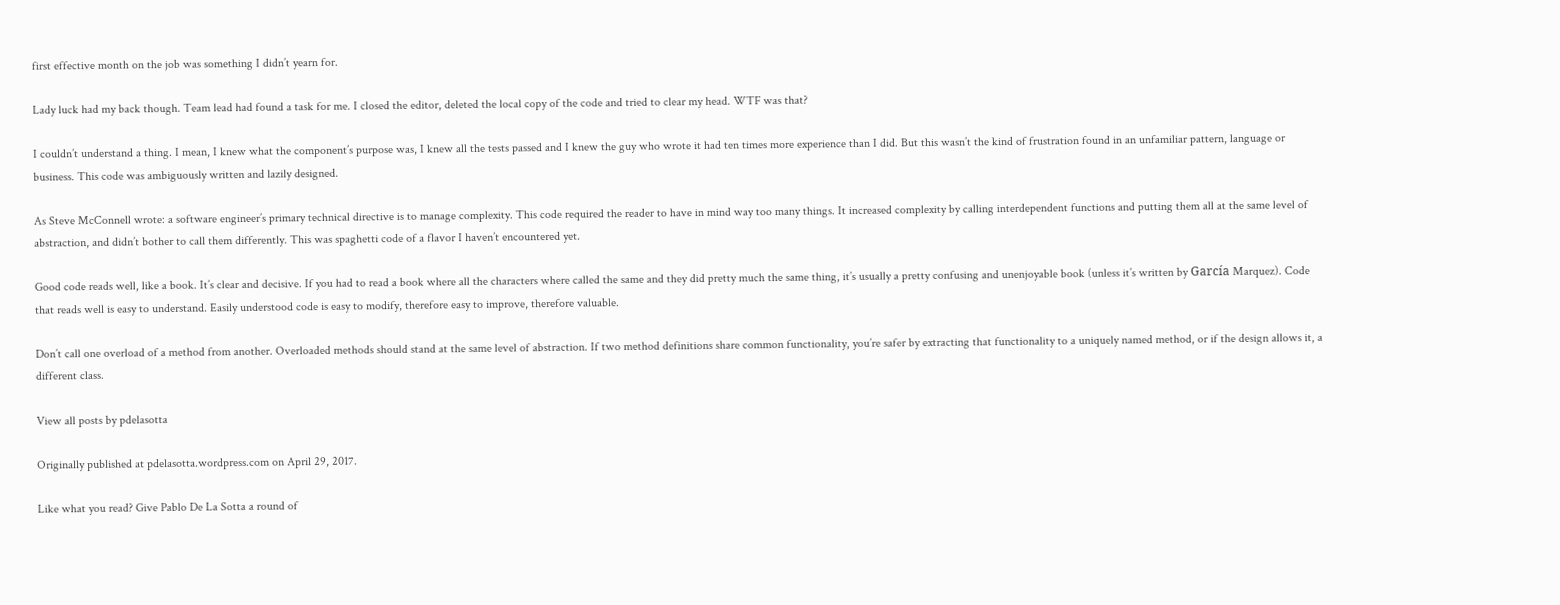first effective month on the job was something I didn’t yearn for.

Lady luck had my back though. Team lead had found a task for me. I closed the editor, deleted the local copy of the code and tried to clear my head. WTF was that?

I couldn’t understand a thing. I mean, I knew what the component’s purpose was, I knew all the tests passed and I knew the guy who wrote it had ten times more experience than I did. But this wasn’t the kind of frustration found in an unfamiliar pattern, language or business. This code was ambiguously written and lazily designed.

As Steve McConnell wrote: a software engineer’s primary technical directive is to manage complexity. This code required the reader to have in mind way too many things. It increased complexity by calling interdependent functions and putting them all at the same level of abstraction, and didn’t bother to call them differently. This was spaghetti code of a flavor I haven’t encountered yet.

Good code reads well, like a book. It’s clear and decisive. If you had to read a book where all the characters where called the same and they did pretty much the same thing, it’s usually a pretty confusing and unenjoyable book (unless it’s written by García Marquez). Code that reads well is easy to understand. Easily understood code is easy to modify, therefore easy to improve, therefore valuable.

Don’t call one overload of a method from another. Overloaded methods should stand at the same level of abstraction. If two method definitions share common functionality, you’re safer by extracting that functionality to a uniquely named method, or if the design allows it, a different class.

View all posts by pdelasotta

Originally published at pdelasotta.wordpress.com on April 29, 2017.

Like what you read? Give Pablo De La Sotta a round of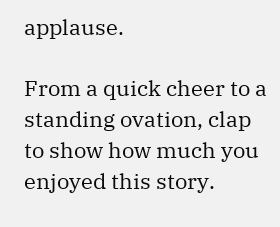applause.

From a quick cheer to a standing ovation, clap to show how much you enjoyed this story.